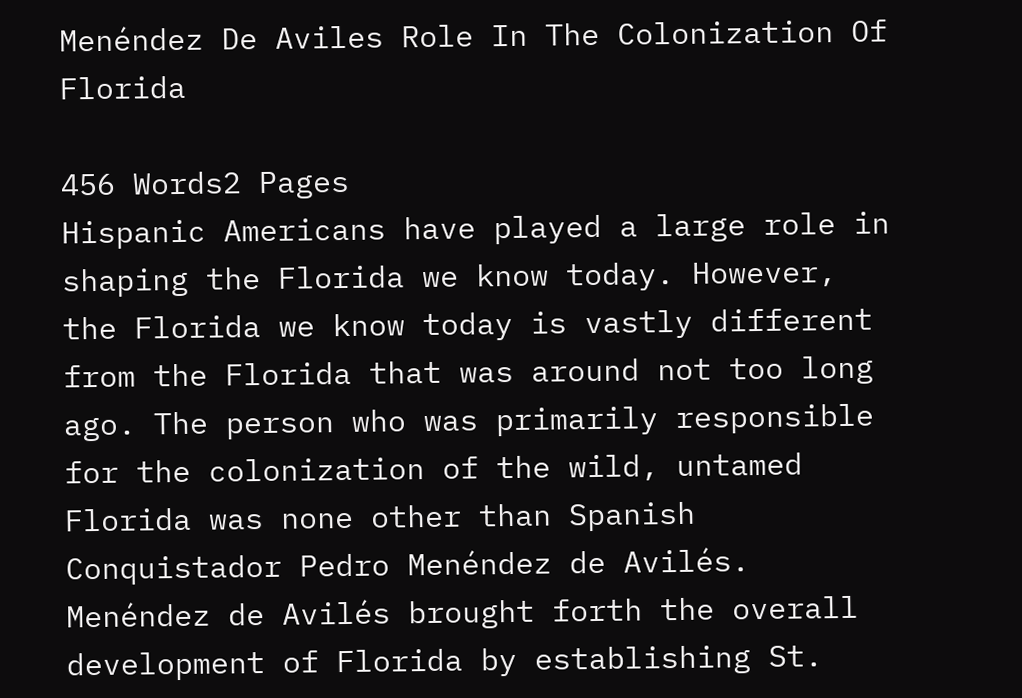Menéndez De Aviles Role In The Colonization Of Florida

456 Words2 Pages
Hispanic Americans have played a large role in shaping the Florida we know today. However, the Florida we know today is vastly different from the Florida that was around not too long ago. The person who was primarily responsible for the colonization of the wild, untamed Florida was none other than Spanish Conquistador Pedro Menéndez de Avilés. Menéndez de Avilés brought forth the overall development of Florida by establishing St.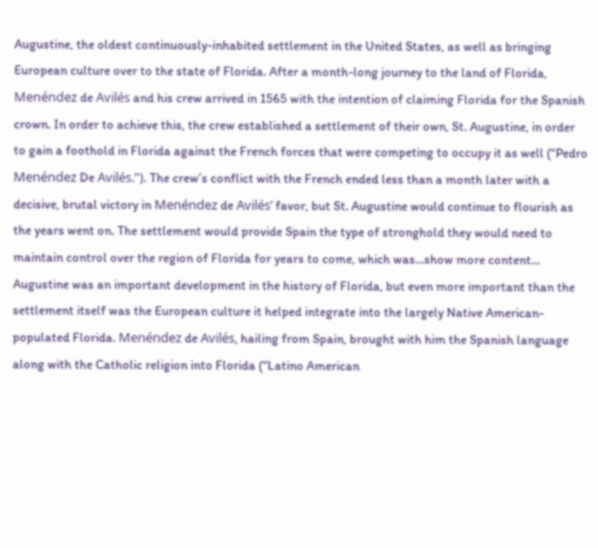Augustine, the oldest continuously-inhabited settlement in the United States, as well as bringing European culture over to the state of Florida. After a month-long journey to the land of Florida, Menéndez de Avilés and his crew arrived in 1565 with the intention of claiming Florida for the Spanish crown. In order to achieve this, the crew established a settlement of their own, St. Augustine, in order to gain a foothold in Florida against the French forces that were competing to occupy it as well (“Pedro Menéndez De Avilés.”). The crew’s conflict with the French ended less than a month later with a decisive, brutal victory in Menéndez de Avilés’ favor, but St. Augustine would continue to flourish as the years went on. The settlement would provide Spain the type of stronghold they would need to maintain control over the region of Florida for years to come, which was…show more content…
Augustine was an important development in the history of Florida, but even more important than the settlement itself was the European culture it helped integrate into the largely Native American-populated Florida. Menéndez de Avilés, hailing from Spain, brought with him the Spanish language along with the Catholic religion into Florida (“Latino American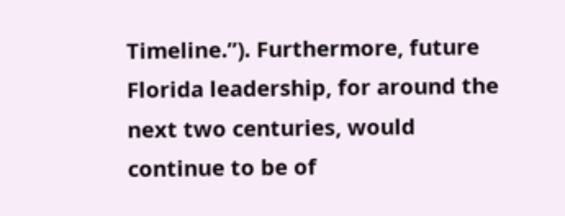Timeline.”). Furthermore, future Florida leadership, for around the next two centuries, would continue to be of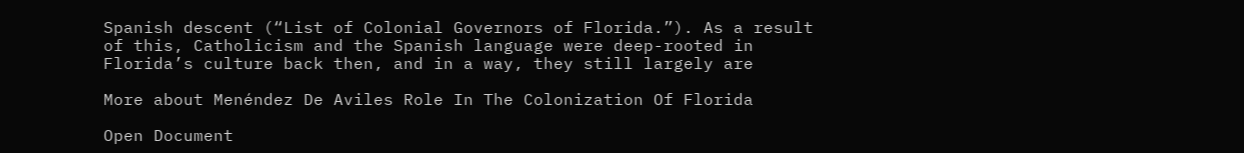Spanish descent (“List of Colonial Governors of Florida.”). As a result of this, Catholicism and the Spanish language were deep-rooted in Florida’s culture back then, and in a way, they still largely are

More about Menéndez De Aviles Role In The Colonization Of Florida

Open Document